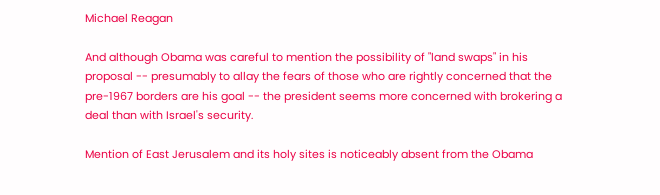Michael Reagan

And although Obama was careful to mention the possibility of "land swaps" in his proposal -- presumably to allay the fears of those who are rightly concerned that the pre-1967 borders are his goal -- the president seems more concerned with brokering a deal than with Israel's security.

Mention of East Jerusalem and its holy sites is noticeably absent from the Obama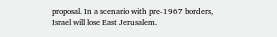proposal. In a scenario with pre-1967 borders, Israel will lose East Jerusalem.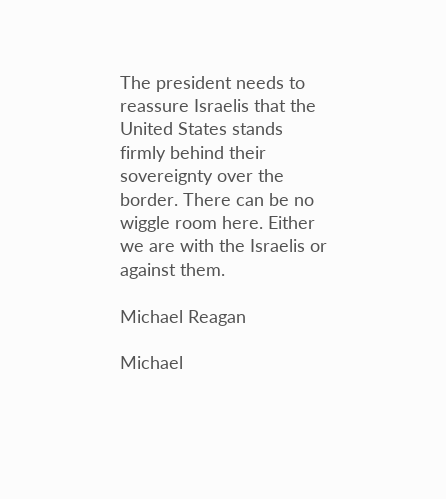The president needs to reassure Israelis that the United States stands firmly behind their sovereignty over the border. There can be no wiggle room here. Either we are with the Israelis or against them.

Michael Reagan

Michael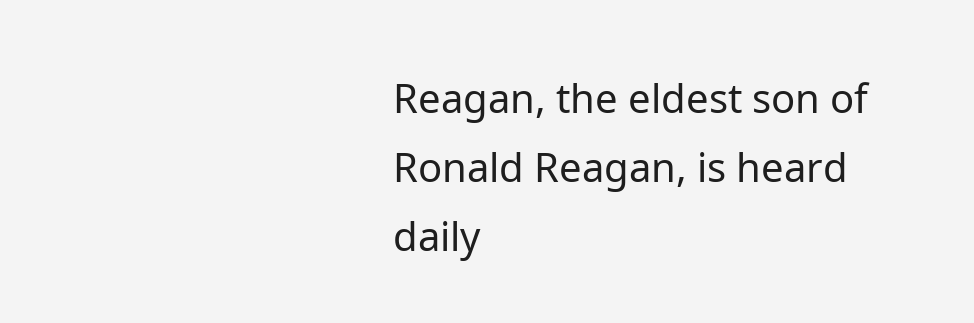Reagan, the eldest son of Ronald Reagan, is heard daily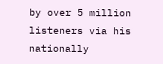by over 5 million listeners via his nationally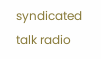syndicated talk radio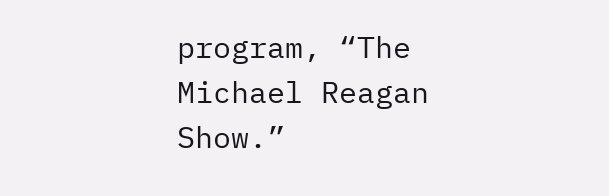program, “The Michael Reagan Show.”